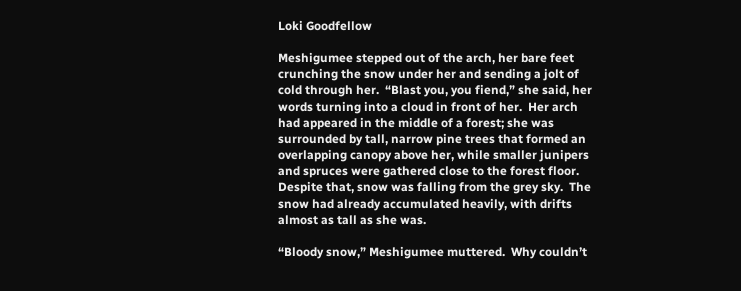Loki Goodfellow

Meshigumee stepped out of the arch, her bare feet crunching the snow under her and sending a jolt of cold through her.  “Blast you, you fiend,” she said, her words turning into a cloud in front of her.  Her arch had appeared in the middle of a forest; she was surrounded by tall, narrow pine trees that formed an overlapping canopy above her, while smaller junipers and spruces were gathered close to the forest floor.  Despite that, snow was falling from the grey sky.  The snow had already accumulated heavily, with drifts almost as tall as she was.

“Bloody snow,” Meshigumee muttered.  Why couldn’t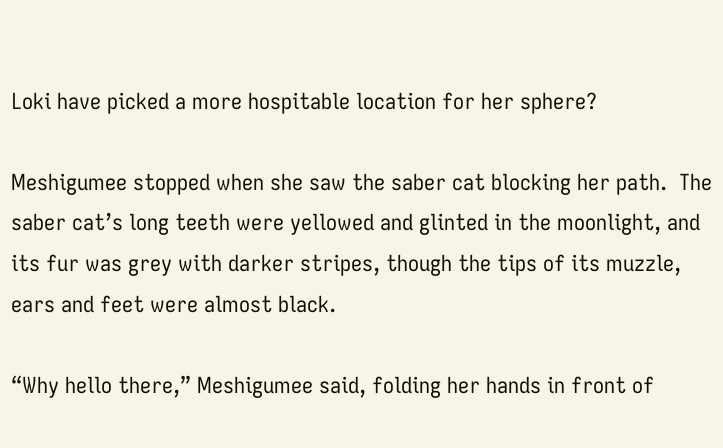Loki have picked a more hospitable location for her sphere?

Meshigumee stopped when she saw the saber cat blocking her path.  The saber cat’s long teeth were yellowed and glinted in the moonlight, and its fur was grey with darker stripes, though the tips of its muzzle, ears and feet were almost black.

“Why hello there,” Meshigumee said, folding her hands in front of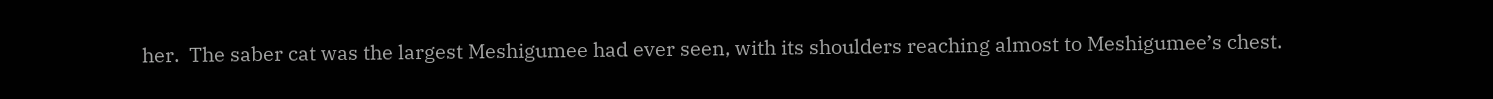her.  The saber cat was the largest Meshigumee had ever seen, with its shoulders reaching almost to Meshigumee’s chest.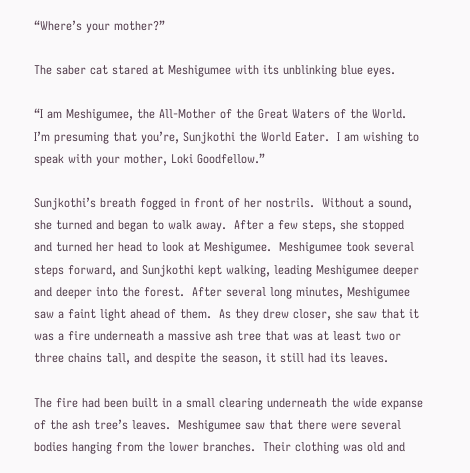“Where’s your mother?”

The saber cat stared at Meshigumee with its unblinking blue eyes.

“I am Meshigumee, the All-Mother of the Great Waters of the World.  I’m presuming that you’re, Sunjkothi the World Eater.  I am wishing to speak with your mother, Loki Goodfellow.”

Sunjkothi’s breath fogged in front of her nostrils.  Without a sound, she turned and began to walk away.  After a few steps, she stopped and turned her head to look at Meshigumee.  Meshigumee took several steps forward, and Sunjkothi kept walking, leading Meshigumee deeper and deeper into the forest.  After several long minutes, Meshigumee saw a faint light ahead of them.  As they drew closer, she saw that it was a fire underneath a massive ash tree that was at least two or three chains tall, and despite the season, it still had its leaves.

The fire had been built in a small clearing underneath the wide expanse of the ash tree’s leaves.  Meshigumee saw that there were several bodies hanging from the lower branches.  Their clothing was old and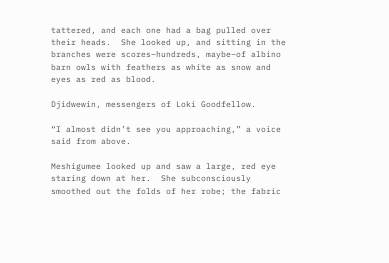tattered, and each one had a bag pulled over their heads.  She looked up, and sitting in the branches were scores–hundreds, maybe–of albino barn owls with feathers as white as snow and eyes as red as blood.

Djidwewin, messengers of Loki Goodfellow.

“I almost didn’t see you approaching,” a voice said from above.

Meshigumee looked up and saw a large, red eye staring down at her.  She subconsciously smoothed out the folds of her robe; the fabric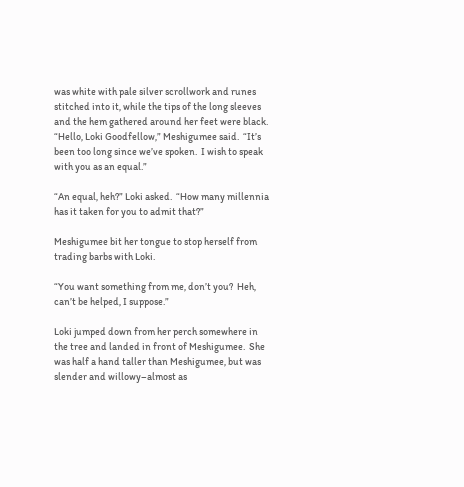was white with pale silver scrollwork and runes stitched into it, while the tips of the long sleeves and the hem gathered around her feet were black.  “Hello, Loki Goodfellow,” Meshigumee said.  “It’s been too long since we’ve spoken.  I wish to speak with you as an equal.”

“An equal, heh?” Loki asked.  “How many millennia has it taken for you to admit that?”

Meshigumee bit her tongue to stop herself from trading barbs with Loki.

“You want something from me, don’t you?  Heh, can’t be helped, I suppose.”

Loki jumped down from her perch somewhere in the tree and landed in front of Meshigumee.  She was half a hand taller than Meshigumee, but was slender and willowy–almost as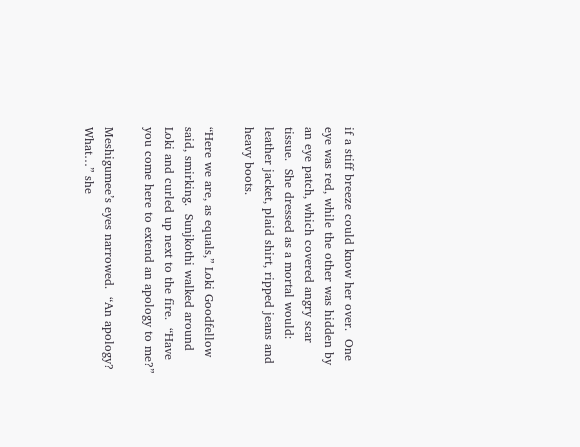if a stiff breeze could know her over.  One eye was red, while the other was hidden by an eye patch, which covered angry scar tissue.  She dressed as a mortal would: leather jacket, plaid shirt, ripped jeans and heavy boots.

“Here we are, as equals,” Loki Goodfellow said, smirking.  Sunjkothi walked around Loki and curled up next to the fire.  “Have you come here to extend an apology to me?”

Meshigumee’s eyes narrowed.  “An apology?  What…” she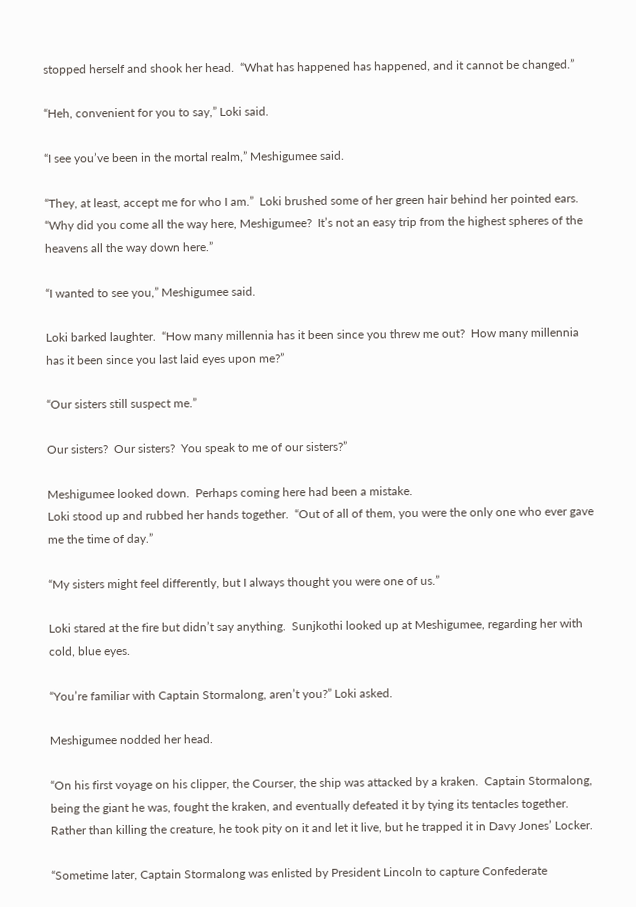stopped herself and shook her head.  “What has happened has happened, and it cannot be changed.”

“Heh, convenient for you to say,” Loki said.

“I see you’ve been in the mortal realm,” Meshigumee said.

“They, at least, accept me for who I am.”  Loki brushed some of her green hair behind her pointed ears.  “Why did you come all the way here, Meshigumee?  It’s not an easy trip from the highest spheres of the heavens all the way down here.”

“I wanted to see you,” Meshigumee said.

Loki barked laughter.  “How many millennia has it been since you threw me out?  How many millennia has it been since you last laid eyes upon me?”

“Our sisters still suspect me.”

Our sisters?  Our sisters?  You speak to me of our sisters?”

Meshigumee looked down.  Perhaps coming here had been a mistake.
Loki stood up and rubbed her hands together.  “Out of all of them, you were the only one who ever gave me the time of day.”

“My sisters might feel differently, but I always thought you were one of us.”

Loki stared at the fire but didn’t say anything.  Sunjkothi looked up at Meshigumee, regarding her with cold, blue eyes.

“You’re familiar with Captain Stormalong, aren’t you?” Loki asked.

Meshigumee nodded her head.

“On his first voyage on his clipper, the Courser, the ship was attacked by a kraken.  Captain Stormalong, being the giant he was, fought the kraken, and eventually defeated it by tying its tentacles together.  Rather than killing the creature, he took pity on it and let it live, but he trapped it in Davy Jones’ Locker.

“Sometime later, Captain Stormalong was enlisted by President Lincoln to capture Confederate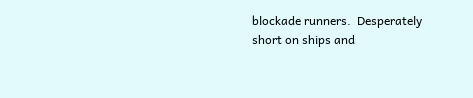blockade runners.  Desperately short on ships and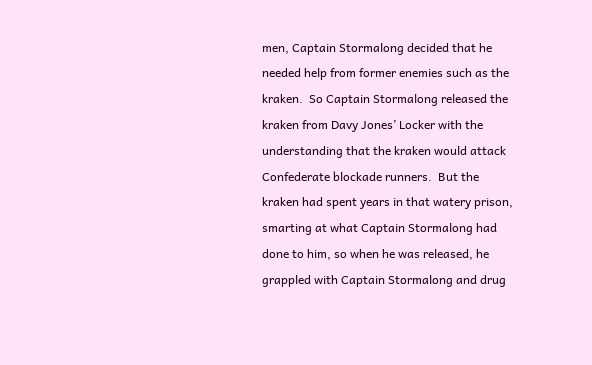men, Captain Stormalong decided that he needed help from former enemies such as the kraken.  So Captain Stormalong released the kraken from Davy Jones’ Locker with the understanding that the kraken would attack Confederate blockade runners.  But the kraken had spent years in that watery prison, smarting at what Captain Stormalong had done to him, so when he was released, he grappled with Captain Stormalong and drug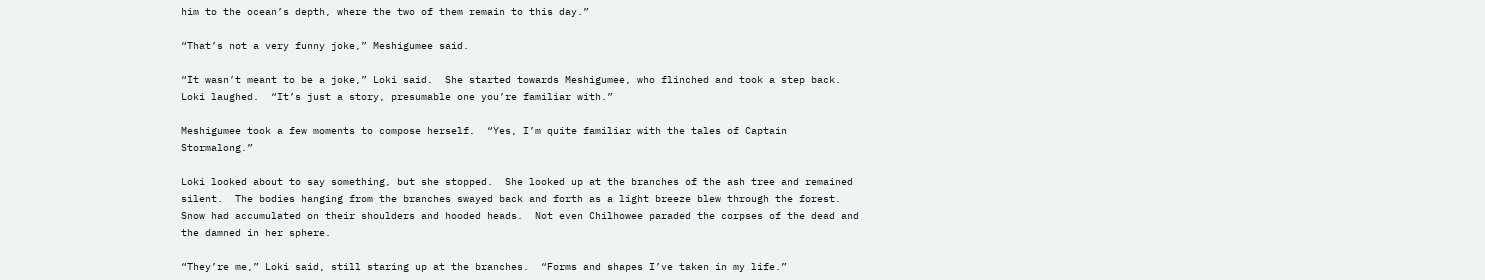him to the ocean’s depth, where the two of them remain to this day.”

“That’s not a very funny joke,” Meshigumee said.

“It wasn’t meant to be a joke,” Loki said.  She started towards Meshigumee, who flinched and took a step back.  Loki laughed.  “It’s just a story, presumable one you’re familiar with.”

Meshigumee took a few moments to compose herself.  “Yes, I’m quite familiar with the tales of Captain Stormalong.”

Loki looked about to say something, but she stopped.  She looked up at the branches of the ash tree and remained silent.  The bodies hanging from the branches swayed back and forth as a light breeze blew through the forest.  Snow had accumulated on their shoulders and hooded heads.  Not even Chilhowee paraded the corpses of the dead and the damned in her sphere.

“They’re me,” Loki said, still staring up at the branches.  “Forms and shapes I’ve taken in my life.”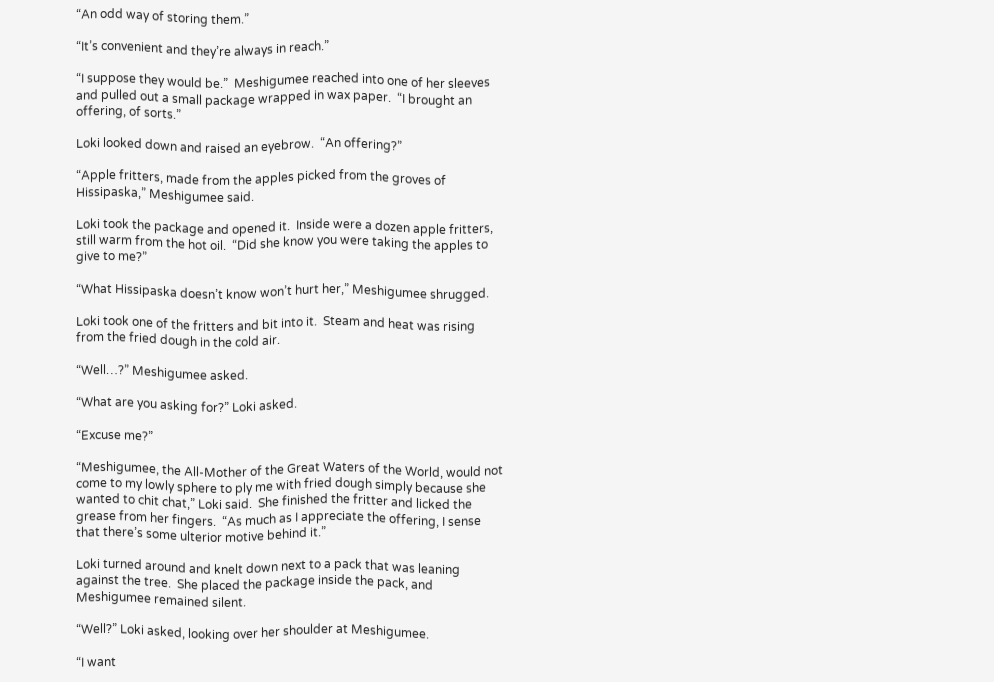“An odd way of storing them.”

“It’s convenient and they’re always in reach.”

“I suppose they would be.”  Meshigumee reached into one of her sleeves and pulled out a small package wrapped in wax paper.  “I brought an offering, of sorts.”

Loki looked down and raised an eyebrow.  “An offering?”

“Apple fritters, made from the apples picked from the groves of Hissipaska,” Meshigumee said.

Loki took the package and opened it.  Inside were a dozen apple fritters, still warm from the hot oil.  “Did she know you were taking the apples to give to me?”

“What Hissipaska doesn’t know won’t hurt her,” Meshigumee shrugged.

Loki took one of the fritters and bit into it.  Steam and heat was rising from the fried dough in the cold air.

“Well…?” Meshigumee asked.

“What are you asking for?” Loki asked.

“Excuse me?”

“Meshigumee, the All-Mother of the Great Waters of the World, would not come to my lowly sphere to ply me with fried dough simply because she wanted to chit chat,” Loki said.  She finished the fritter and licked the grease from her fingers.  “As much as I appreciate the offering, I sense that there’s some ulterior motive behind it.”

Loki turned around and knelt down next to a pack that was leaning against the tree.  She placed the package inside the pack, and Meshigumee remained silent.

“Well?” Loki asked, looking over her shoulder at Meshigumee.

“I want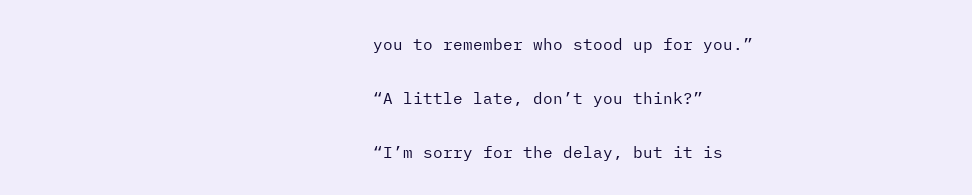you to remember who stood up for you.”

“A little late, don’t you think?”

“I’m sorry for the delay, but it is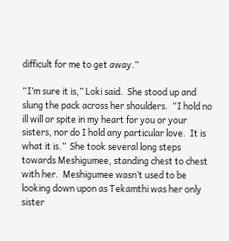difficult for me to get away.”

“I’m sure it is,” Loki said.  She stood up and slung the pack across her shoulders.  “I hold no ill will or spite in my heart for you or your sisters, nor do I hold any particular love.  It is what it is.”  She took several long steps towards Meshigumee, standing chest to chest with her.  Meshigumee wasn’t used to be looking down upon as Tekamthi was her only sister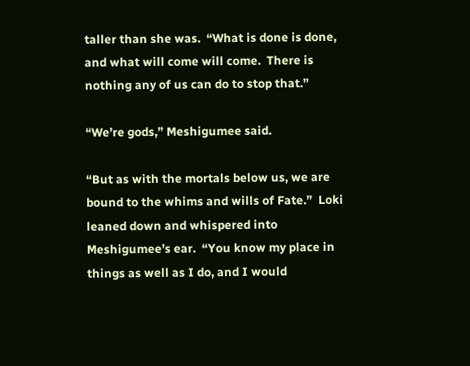taller than she was.  “What is done is done, and what will come will come.  There is nothing any of us can do to stop that.”

“We’re gods,” Meshigumee said.

“But as with the mortals below us, we are bound to the whims and wills of Fate.”  Loki leaned down and whispered into Meshigumee’s ear.  “You know my place in things as well as I do, and I would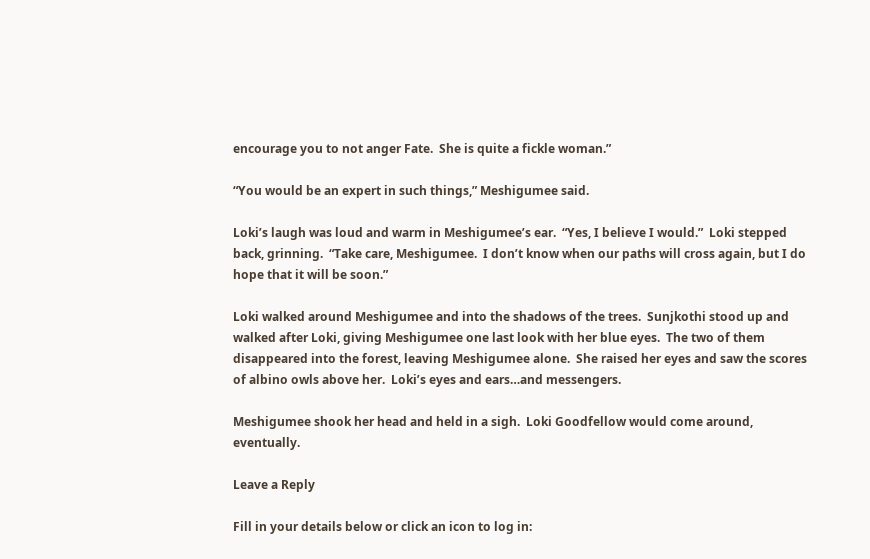encourage you to not anger Fate.  She is quite a fickle woman.”

“You would be an expert in such things,” Meshigumee said.

Loki’s laugh was loud and warm in Meshigumee’s ear.  “Yes, I believe I would.”  Loki stepped back, grinning.  “Take care, Meshigumee.  I don’t know when our paths will cross again, but I do hope that it will be soon.”

Loki walked around Meshigumee and into the shadows of the trees.  Sunjkothi stood up and walked after Loki, giving Meshigumee one last look with her blue eyes.  The two of them disappeared into the forest, leaving Meshigumee alone.  She raised her eyes and saw the scores of albino owls above her.  Loki’s eyes and ears…and messengers.

Meshigumee shook her head and held in a sigh.  Loki Goodfellow would come around, eventually.

Leave a Reply

Fill in your details below or click an icon to log in: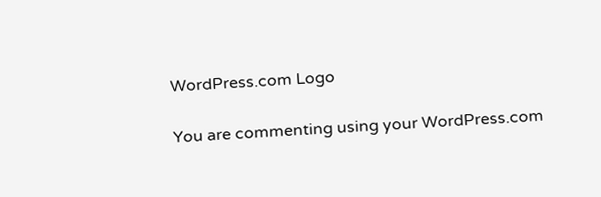WordPress.com Logo

You are commenting using your WordPress.com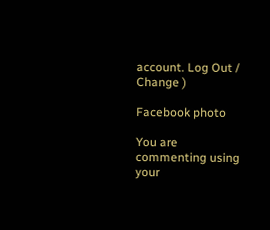account. Log Out /  Change )

Facebook photo

You are commenting using your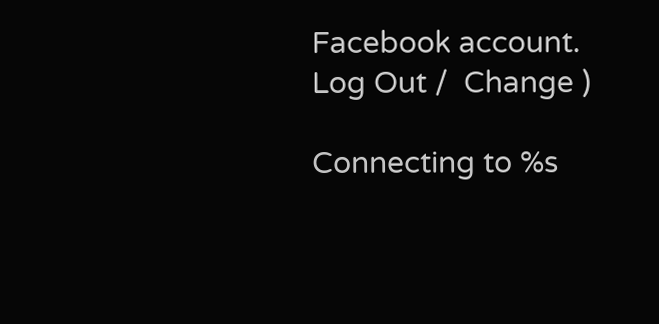Facebook account. Log Out /  Change )

Connecting to %s